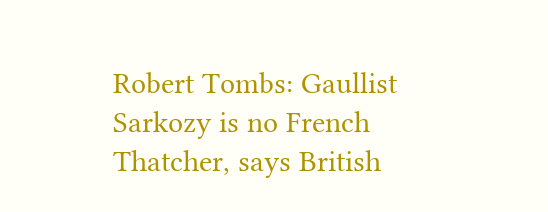Robert Tombs: Gaullist Sarkozy is no French Thatcher, says British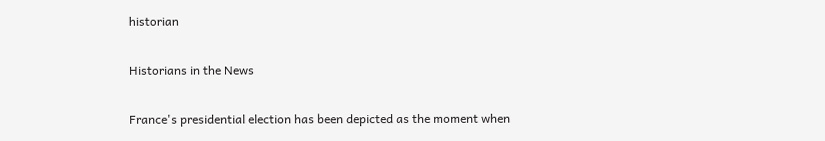historian

Historians in the News

France's presidential election has been depicted as the moment when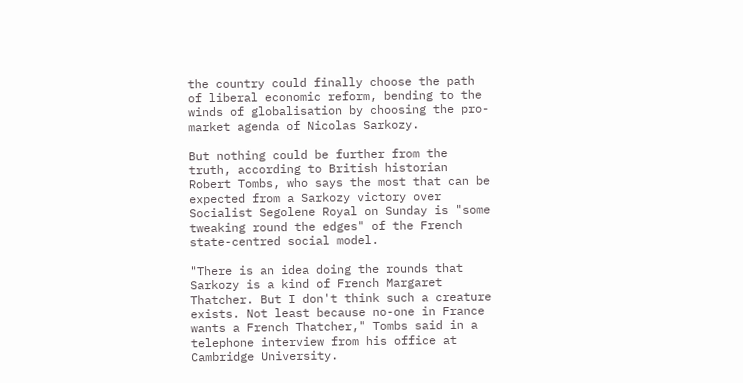the country could finally choose the path of liberal economic reform, bending to the winds of globalisation by choosing the pro-market agenda of Nicolas Sarkozy.

But nothing could be further from the truth, according to British historian Robert Tombs, who says the most that can be expected from a Sarkozy victory over Socialist Segolene Royal on Sunday is "some tweaking round the edges" of the French state-centred social model.

"There is an idea doing the rounds that Sarkozy is a kind of French Margaret Thatcher. But I don't think such a creature exists. Not least because no-one in France wants a French Thatcher," Tombs said in a telephone interview from his office at Cambridge University.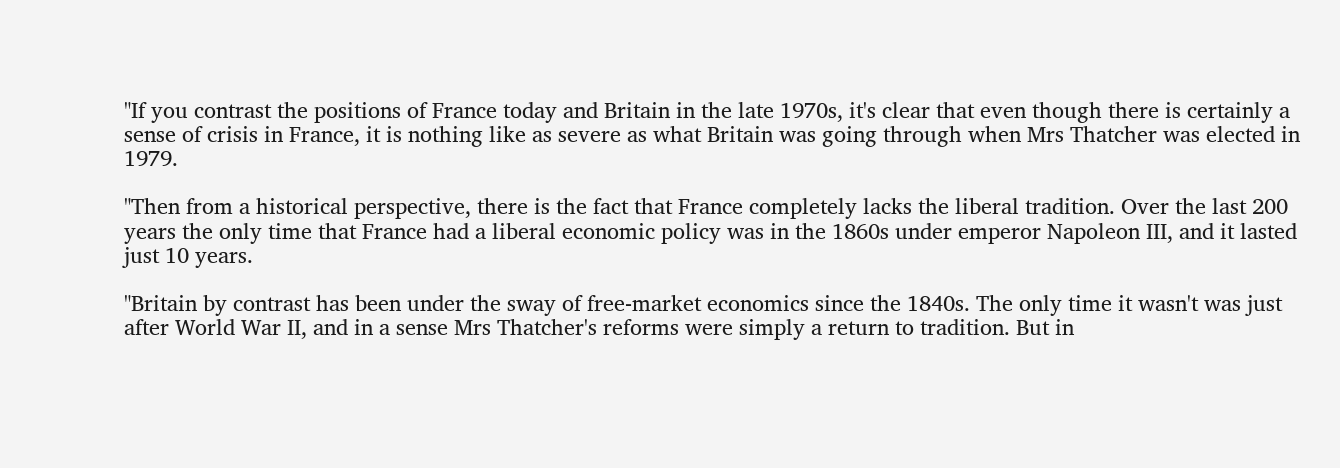"If you contrast the positions of France today and Britain in the late 1970s, it's clear that even though there is certainly a sense of crisis in France, it is nothing like as severe as what Britain was going through when Mrs Thatcher was elected in 1979.

"Then from a historical perspective, there is the fact that France completely lacks the liberal tradition. Over the last 200 years the only time that France had a liberal economic policy was in the 1860s under emperor Napoleon III, and it lasted just 10 years.

"Britain by contrast has been under the sway of free-market economics since the 1840s. The only time it wasn't was just after World War II, and in a sense Mrs Thatcher's reforms were simply a return to tradition. But in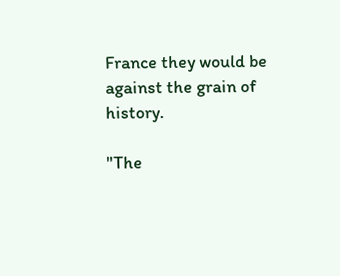France they would be against the grain of history.

"The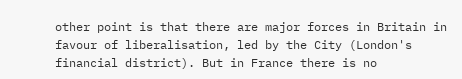other point is that there are major forces in Britain in favour of liberalisation, led by the City (London's financial district). But in France there is no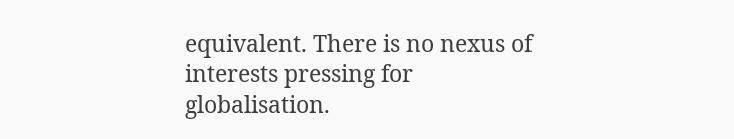equivalent. There is no nexus of interests pressing for globalisation.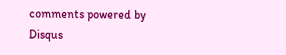comments powered by Disqus